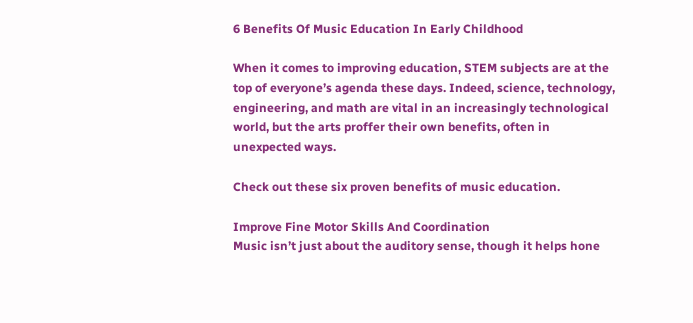6 Benefits Of Music Education In Early Childhood

When it comes to improving education, STEM subjects are at the top of everyone’s agenda these days. Indeed, science, technology, engineering, and math are vital in an increasingly technological world, but the arts proffer their own benefits, often in unexpected ways.

Check out these six proven benefits of music education.

Improve Fine Motor Skills And Coordination
Music isn’t just about the auditory sense, though it helps hone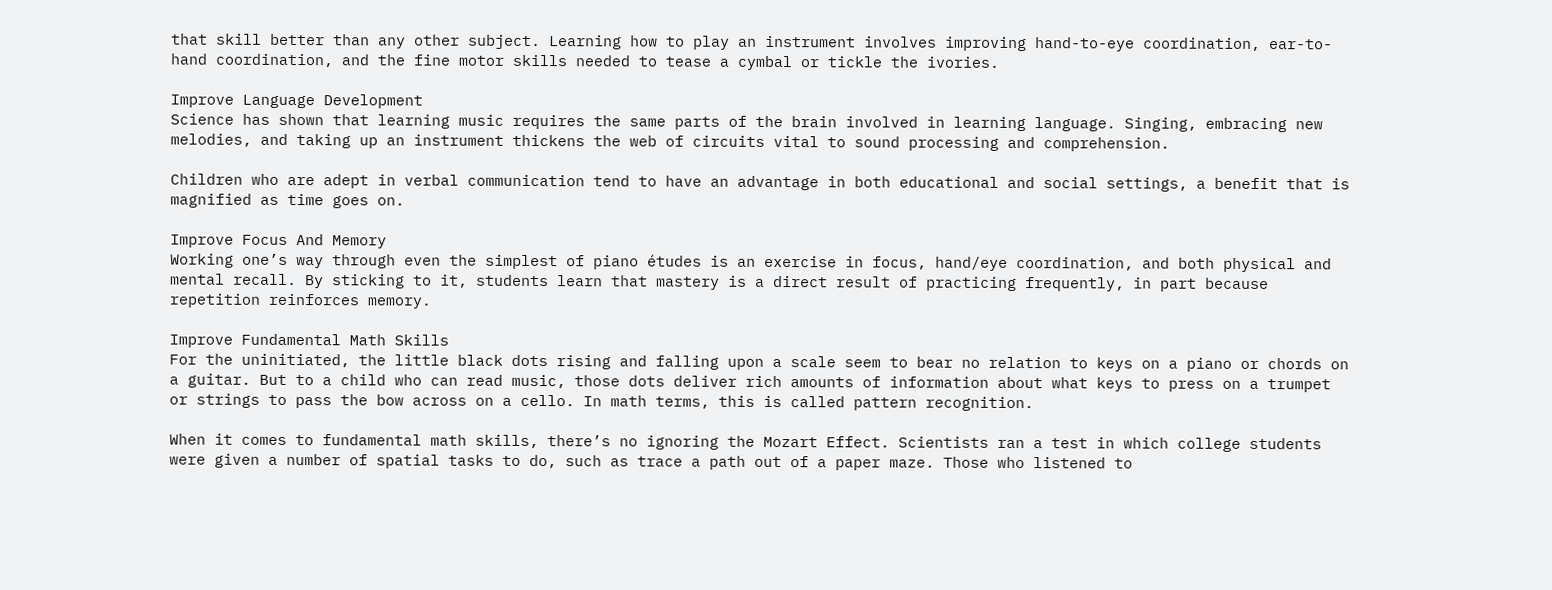that skill better than any other subject. Learning how to play an instrument involves improving hand-to-eye coordination, ear-to-hand coordination, and the fine motor skills needed to tease a cymbal or tickle the ivories.

Improve Language Development
Science has shown that learning music requires the same parts of the brain involved in learning language. Singing, embracing new melodies, and taking up an instrument thickens the web of circuits vital to sound processing and comprehension.

Children who are adept in verbal communication tend to have an advantage in both educational and social settings, a benefit that is magnified as time goes on.

Improve Focus And Memory
Working one’s way through even the simplest of piano études is an exercise in focus, hand/eye coordination, and both physical and mental recall. By sticking to it, students learn that mastery is a direct result of practicing frequently, in part because repetition reinforces memory.

Improve Fundamental Math Skills
For the uninitiated, the little black dots rising and falling upon a scale seem to bear no relation to keys on a piano or chords on a guitar. But to a child who can read music, those dots deliver rich amounts of information about what keys to press on a trumpet or strings to pass the bow across on a cello. In math terms, this is called pattern recognition.

When it comes to fundamental math skills, there’s no ignoring the Mozart Effect. Scientists ran a test in which college students were given a number of spatial tasks to do, such as trace a path out of a paper maze. Those who listened to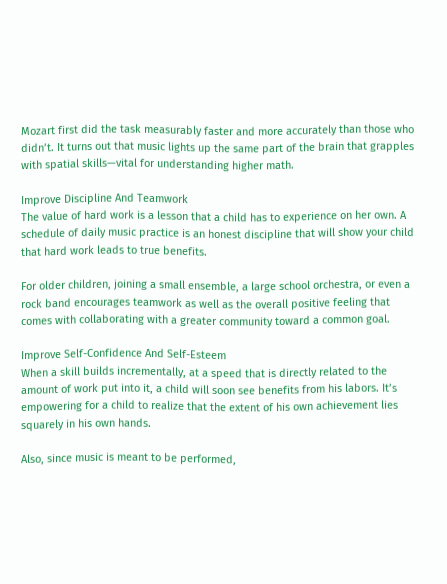Mozart first did the task measurably faster and more accurately than those who didn’t. It turns out that music lights up the same part of the brain that grapples with spatial skills—vital for understanding higher math.

Improve Discipline And Teamwork
The value of hard work is a lesson that a child has to experience on her own. A schedule of daily music practice is an honest discipline that will show your child that hard work leads to true benefits.

For older children, joining a small ensemble, a large school orchestra, or even a rock band encourages teamwork as well as the overall positive feeling that comes with collaborating with a greater community toward a common goal.

Improve Self-Confidence And Self-Esteem
When a skill builds incrementally, at a speed that is directly related to the amount of work put into it, a child will soon see benefits from his labors. It’s empowering for a child to realize that the extent of his own achievement lies squarely in his own hands.

Also, since music is meant to be performed,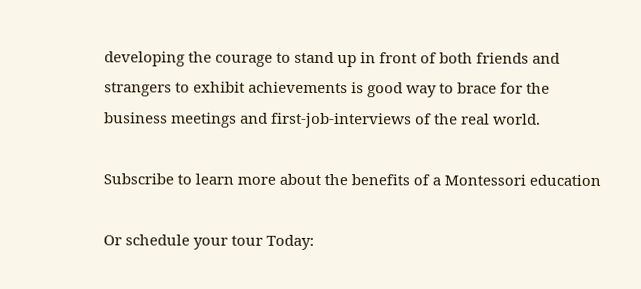developing the courage to stand up in front of both friends and strangers to exhibit achievements is good way to brace for the business meetings and first-job-interviews of the real world.

Subscribe to learn more about the benefits of a Montessori education

Or schedule your tour Today: